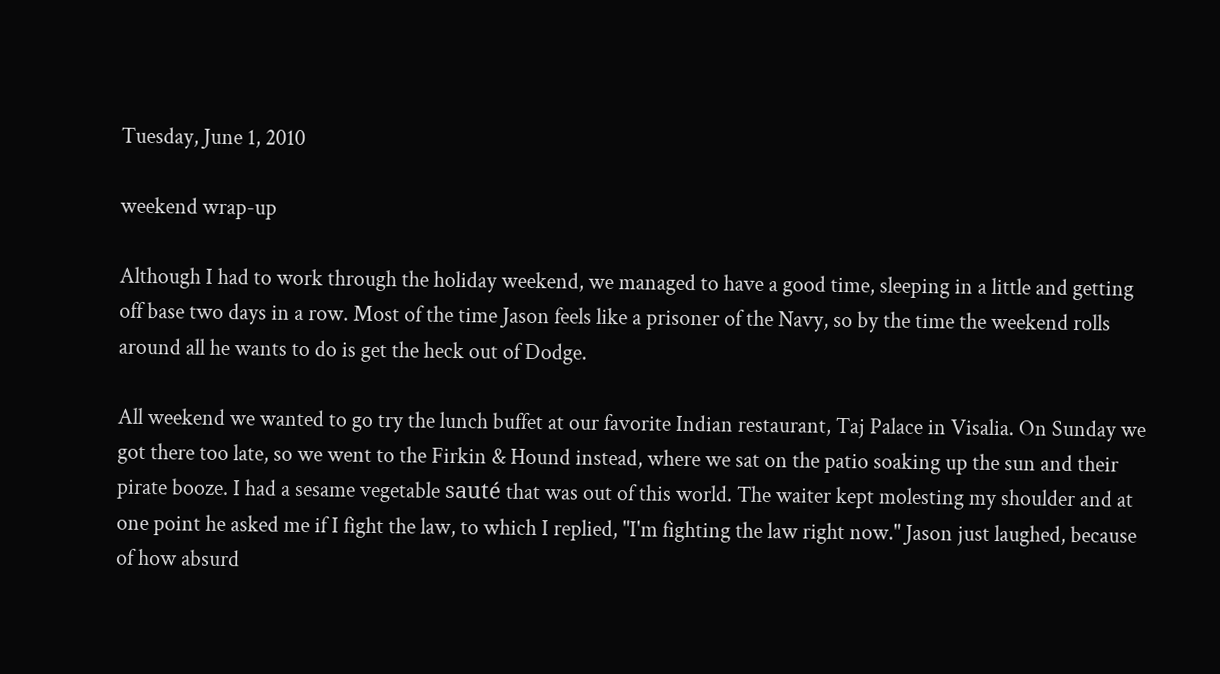Tuesday, June 1, 2010

weekend wrap-up

Although I had to work through the holiday weekend, we managed to have a good time, sleeping in a little and getting off base two days in a row. Most of the time Jason feels like a prisoner of the Navy, so by the time the weekend rolls around all he wants to do is get the heck out of Dodge.

All weekend we wanted to go try the lunch buffet at our favorite Indian restaurant, Taj Palace in Visalia. On Sunday we got there too late, so we went to the Firkin & Hound instead, where we sat on the patio soaking up the sun and their pirate booze. I had a sesame vegetable sauté that was out of this world. The waiter kept molesting my shoulder and at one point he asked me if I fight the law, to which I replied, "I'm fighting the law right now." Jason just laughed, because of how absurd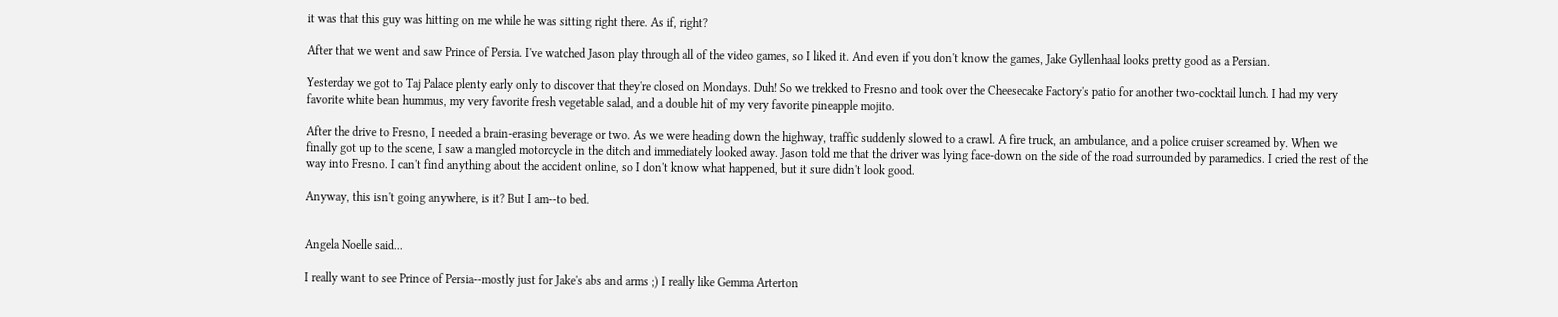it was that this guy was hitting on me while he was sitting right there. As if, right?

After that we went and saw Prince of Persia. I've watched Jason play through all of the video games, so I liked it. And even if you don't know the games, Jake Gyllenhaal looks pretty good as a Persian.

Yesterday we got to Taj Palace plenty early only to discover that they're closed on Mondays. Duh! So we trekked to Fresno and took over the Cheesecake Factory's patio for another two-cocktail lunch. I had my very favorite white bean hummus, my very favorite fresh vegetable salad, and a double hit of my very favorite pineapple mojito.

After the drive to Fresno, I needed a brain-erasing beverage or two. As we were heading down the highway, traffic suddenly slowed to a crawl. A fire truck, an ambulance, and a police cruiser screamed by. When we finally got up to the scene, I saw a mangled motorcycle in the ditch and immediately looked away. Jason told me that the driver was lying face-down on the side of the road surrounded by paramedics. I cried the rest of the way into Fresno. I can't find anything about the accident online, so I don't know what happened, but it sure didn't look good.

Anyway, this isn't going anywhere, is it? But I am--to bed.


Angela Noelle said...

I really want to see Prince of Persia--mostly just for Jake's abs and arms ;) I really like Gemma Arterton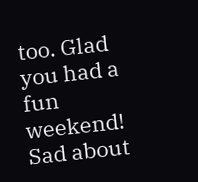too. Glad you had a fun weekend! Sad about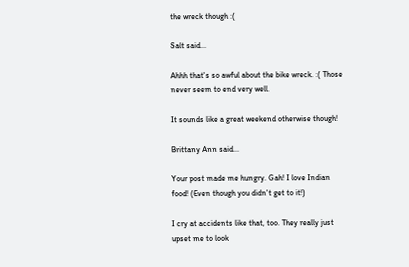the wreck though :(

Salt said...

Ahhh that's so awful about the bike wreck. :( Those never seem to end very well.

It sounds like a great weekend otherwise though!

Brittany Ann said...

Your post made me hungry. Gah! I love Indian food! (Even though you didn't get to it!)

I cry at accidents like that, too. They really just upset me to look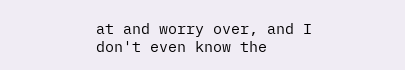at and worry over, and I don't even know the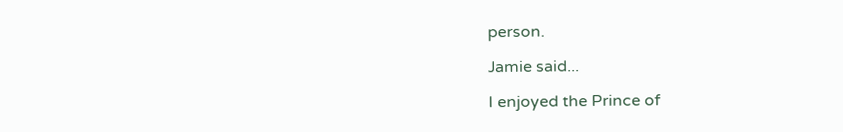person.

Jamie said...

I enjoyed the Prince of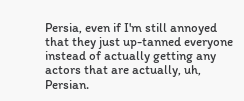Persia, even if I'm still annoyed that they just up-tanned everyone instead of actually getting any actors that are actually, uh, Persian.